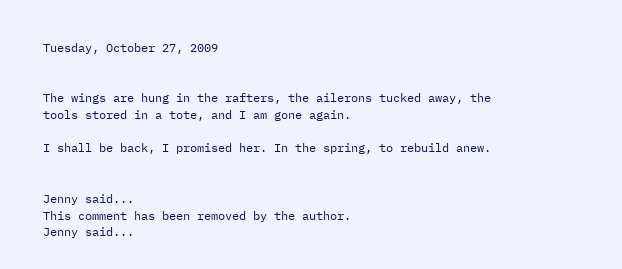Tuesday, October 27, 2009


The wings are hung in the rafters, the ailerons tucked away, the tools stored in a tote, and I am gone again.

I shall be back, I promised her. In the spring, to rebuild anew.


Jenny said...
This comment has been removed by the author.
Jenny said...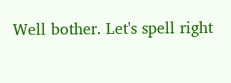Well bother. Let's spell right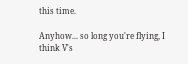this time.

Anyhow... so long you're flying, I think V's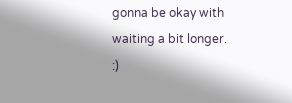gonna be okay with waiting a bit longer. :)